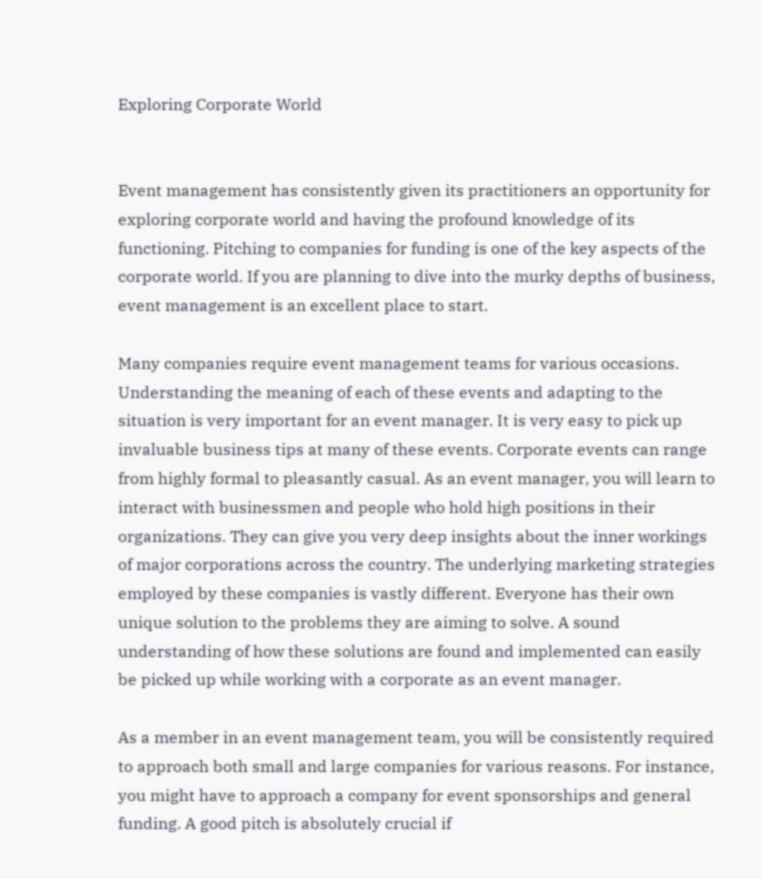Exploring Corporate World


Event management has consistently given its practitioners an opportunity for exploring corporate world and having the profound knowledge of its functioning. Pitching to companies for funding is one of the key aspects of the corporate world. If you are planning to dive into the murky depths of business, event management is an excellent place to start.

Many companies require event management teams for various occasions. Understanding the meaning of each of these events and adapting to the situation is very important for an event manager. It is very easy to pick up invaluable business tips at many of these events. Corporate events can range from highly formal to pleasantly casual. As an event manager, you will learn to interact with businessmen and people who hold high positions in their organizations. They can give you very deep insights about the inner workings of major corporations across the country. The underlying marketing strategies employed by these companies is vastly different. Everyone has their own unique solution to the problems they are aiming to solve. A sound understanding of how these solutions are found and implemented can easily be picked up while working with a corporate as an event manager.

As a member in an event management team, you will be consistently required to approach both small and large companies for various reasons. For instance, you might have to approach a company for event sponsorships and general funding. A good pitch is absolutely crucial if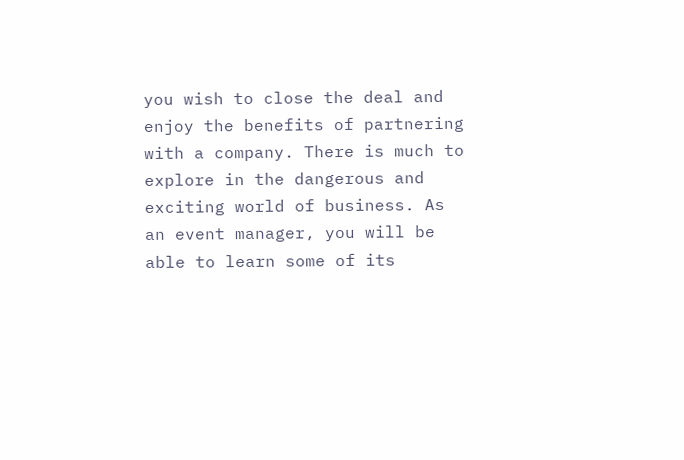you wish to close the deal and enjoy the benefits of partnering with a company. There is much to explore in the dangerous and exciting world of business. As an event manager, you will be able to learn some of its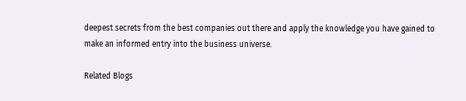deepest secrets from the best companies out there and apply the knowledge you have gained to make an informed entry into the business universe.

Related Blogs